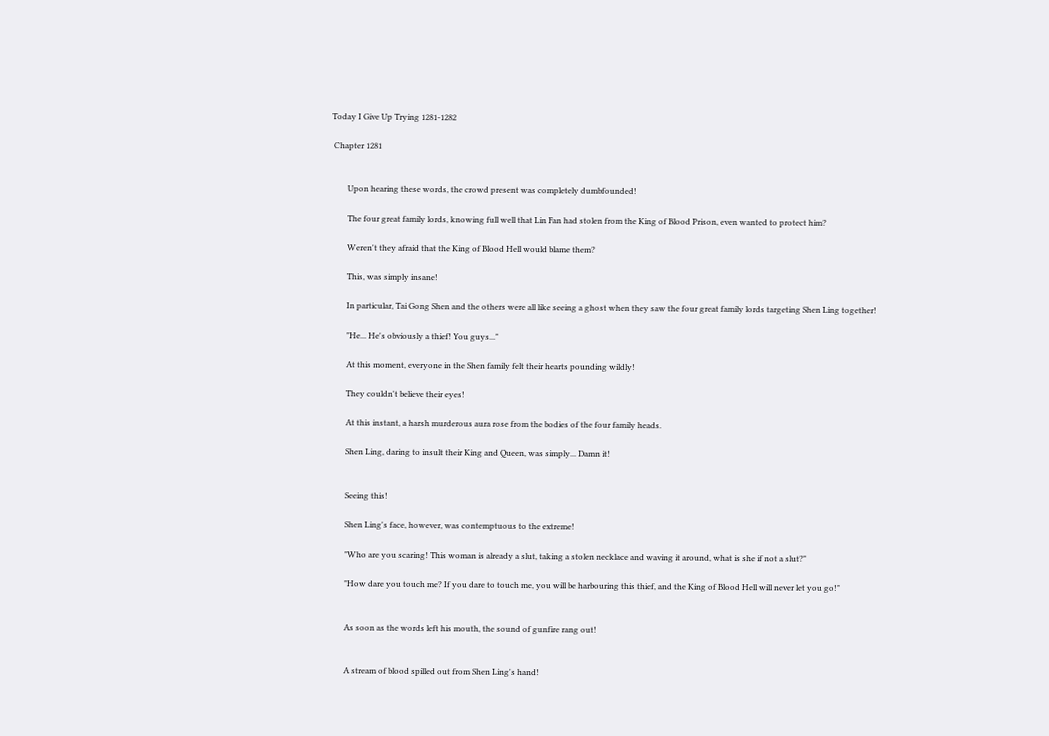Today I Give Up Trying 1281-1282

 Chapter 1281


        Upon hearing these words, the crowd present was completely dumbfounded!

        The four great family lords, knowing full well that Lin Fan had stolen from the King of Blood Prison, even wanted to protect him?

        Weren't they afraid that the King of Blood Hell would blame them?

        This, was simply insane!

        In particular, Tai Gong Shen and the others were all like seeing a ghost when they saw the four great family lords targeting Shen Ling together!

        "He... He's obviously a thief! You guys..."

        At this moment, everyone in the Shen family felt their hearts pounding wildly!

        They couldn't believe their eyes!

        At this instant, a harsh murderous aura rose from the bodies of the four family heads.

        Shen Ling, daring to insult their King and Queen, was simply... Damn it!


        Seeing this!

        Shen Ling's face, however, was contemptuous to the extreme!

        "Who are you scaring! This woman is already a slut, taking a stolen necklace and waving it around, what is she if not a slut?"

        "How dare you touch me? If you dare to touch me, you will be harbouring this thief, and the King of Blood Hell will never let you go!"


        As soon as the words left his mouth, the sound of gunfire rang out!


        A stream of blood spilled out from Shen Ling's hand!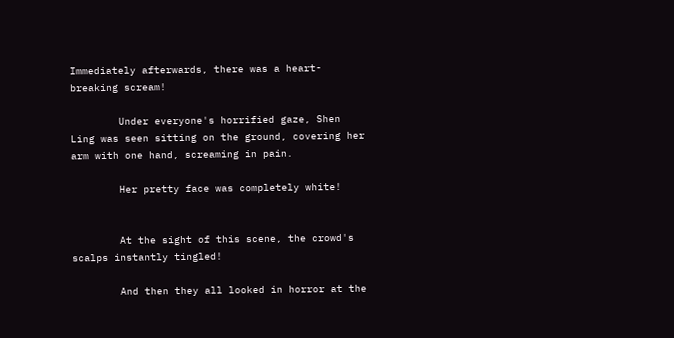Immediately afterwards, there was a heart-breaking scream!

        Under everyone's horrified gaze, Shen Ling was seen sitting on the ground, covering her arm with one hand, screaming in pain.

        Her pretty face was completely white!


        At the sight of this scene, the crowd's scalps instantly tingled!

        And then they all looked in horror at the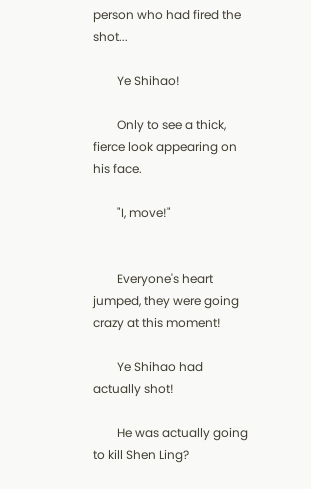person who had fired the shot...

        Ye Shihao!

        Only to see a thick, fierce look appearing on his face.

        "I, move!"


        Everyone's heart jumped, they were going crazy at this moment!

        Ye Shihao had actually shot!

        He was actually going to kill Shen Ling?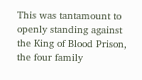This was tantamount to openly standing against the King of Blood Prison, the four family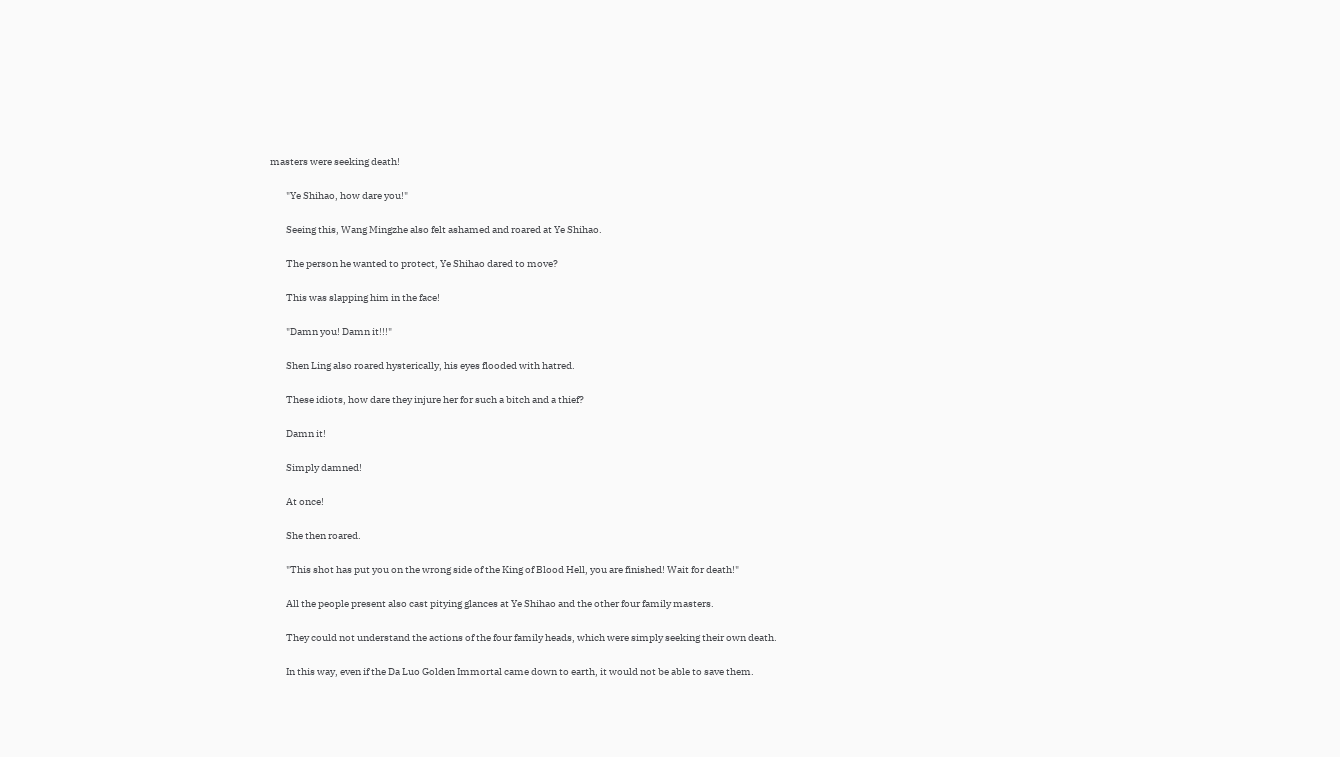masters were seeking death!

        "Ye Shihao, how dare you!"

        Seeing this, Wang Mingzhe also felt ashamed and roared at Ye Shihao.

        The person he wanted to protect, Ye Shihao dared to move?

        This was slapping him in the face!

        "Damn you! Damn it!!!"

        Shen Ling also roared hysterically, his eyes flooded with hatred.

        These idiots, how dare they injure her for such a bitch and a thief?

        Damn it!

        Simply damned!

        At once!

        She then roared.

        "This shot has put you on the wrong side of the King of Blood Hell, you are finished! Wait for death!"

        All the people present also cast pitying glances at Ye Shihao and the other four family masters.

        They could not understand the actions of the four family heads, which were simply seeking their own death.

        In this way, even if the Da Luo Golden Immortal came down to earth, it would not be able to save them.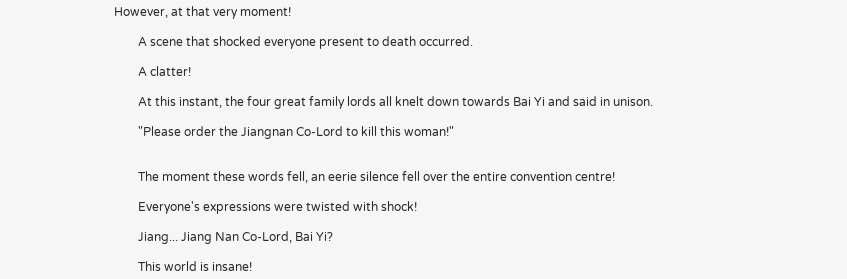However, at that very moment!

        A scene that shocked everyone present to death occurred.

        A clatter!

        At this instant, the four great family lords all knelt down towards Bai Yi and said in unison.

        "Please order the Jiangnan Co-Lord to kill this woman!"


        The moment these words fell, an eerie silence fell over the entire convention centre!

        Everyone's expressions were twisted with shock!

        Jiang... Jiang Nan Co-Lord, Bai Yi?

        This world is insane!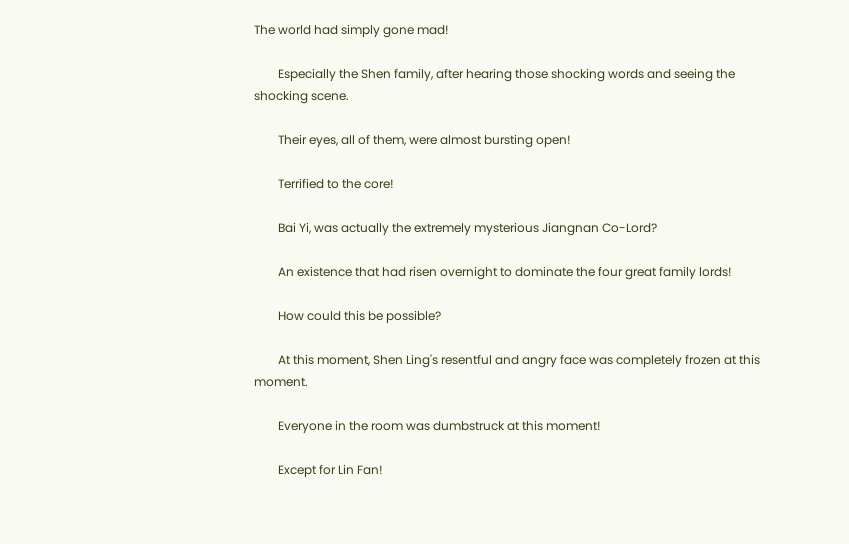The world had simply gone mad!

        Especially the Shen family, after hearing those shocking words and seeing the shocking scene.

        Their eyes, all of them, were almost bursting open!

        Terrified to the core!

        Bai Yi, was actually the extremely mysterious Jiangnan Co-Lord?

        An existence that had risen overnight to dominate the four great family lords!

        How could this be possible?

        At this moment, Shen Ling's resentful and angry face was completely frozen at this moment.

        Everyone in the room was dumbstruck at this moment!

        Except for Lin Fan!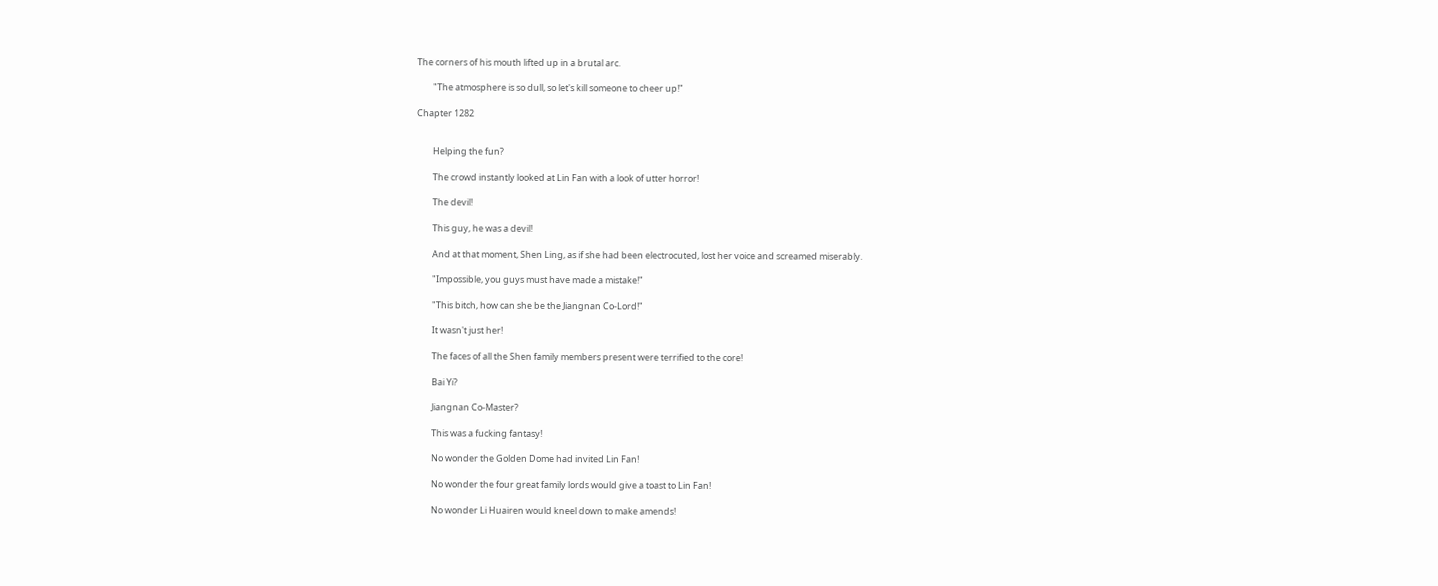The corners of his mouth lifted up in a brutal arc.

        "The atmosphere is so dull, so let's kill someone to cheer up!"

Chapter 1282


        Helping the fun?

        The crowd instantly looked at Lin Fan with a look of utter horror!

        The devil!

        This guy, he was a devil!

        And at that moment, Shen Ling, as if she had been electrocuted, lost her voice and screamed miserably.

        "Impossible, you guys must have made a mistake!"

        "This bitch, how can she be the Jiangnan Co-Lord!"

        It wasn't just her!

        The faces of all the Shen family members present were terrified to the core!

        Bai Yi?

        Jiangnan Co-Master?

        This was a fucking fantasy!

        No wonder the Golden Dome had invited Lin Fan!

        No wonder the four great family lords would give a toast to Lin Fan!

        No wonder Li Huairen would kneel down to make amends!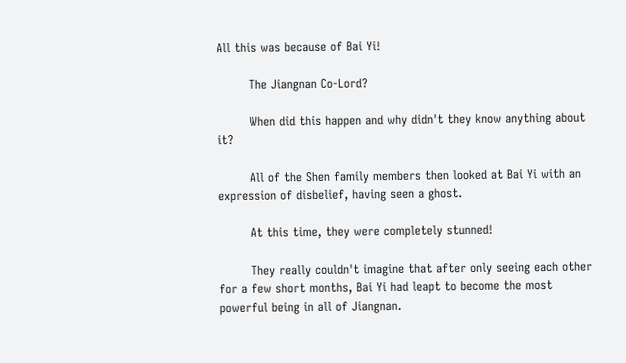All this was because of Bai Yi!

        The Jiangnan Co-Lord?

        When did this happen and why didn't they know anything about it?

        All of the Shen family members then looked at Bai Yi with an expression of disbelief, having seen a ghost.

        At this time, they were completely stunned!

        They really couldn't imagine that after only seeing each other for a few short months, Bai Yi had leapt to become the most powerful being in all of Jiangnan.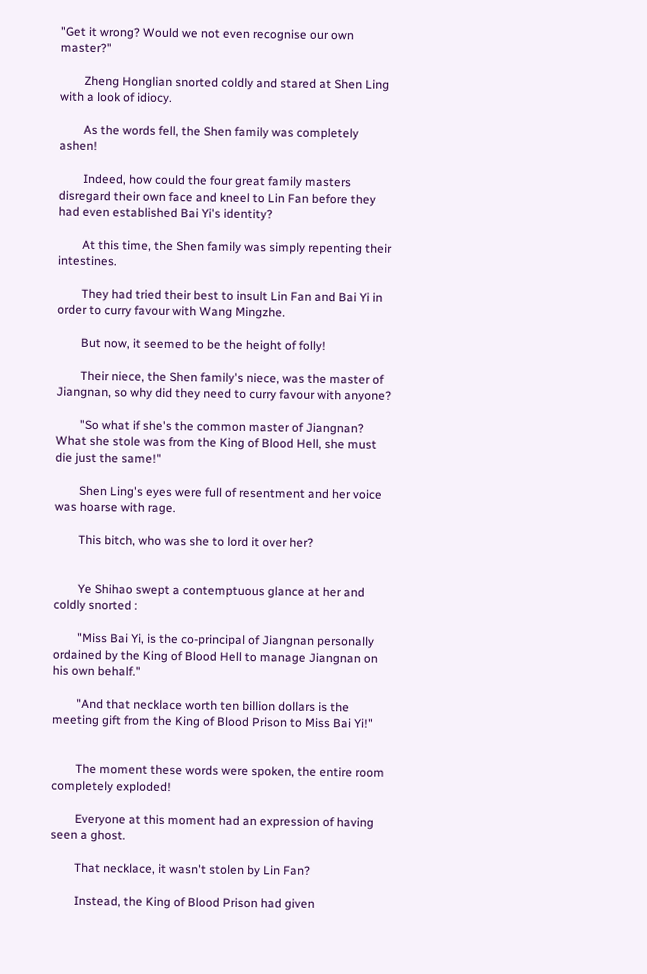"Get it wrong? Would we not even recognise our own master?"

        Zheng Honglian snorted coldly and stared at Shen Ling with a look of idiocy.

        As the words fell, the Shen family was completely ashen!

        Indeed, how could the four great family masters disregard their own face and kneel to Lin Fan before they had even established Bai Yi's identity?

        At this time, the Shen family was simply repenting their intestines.

        They had tried their best to insult Lin Fan and Bai Yi in order to curry favour with Wang Mingzhe.

        But now, it seemed to be the height of folly!

        Their niece, the Shen family's niece, was the master of Jiangnan, so why did they need to curry favour with anyone?

        "So what if she's the common master of Jiangnan? What she stole was from the King of Blood Hell, she must die just the same!"

        Shen Ling's eyes were full of resentment and her voice was hoarse with rage.

        This bitch, who was she to lord it over her?


        Ye Shihao swept a contemptuous glance at her and coldly snorted :

        "Miss Bai Yi, is the co-principal of Jiangnan personally ordained by the King of Blood Hell to manage Jiangnan on his own behalf."

        "And that necklace worth ten billion dollars is the meeting gift from the King of Blood Prison to Miss Bai Yi!"


        The moment these words were spoken, the entire room completely exploded!

        Everyone at this moment had an expression of having seen a ghost.

        That necklace, it wasn't stolen by Lin Fan?

        Instead, the King of Blood Prison had given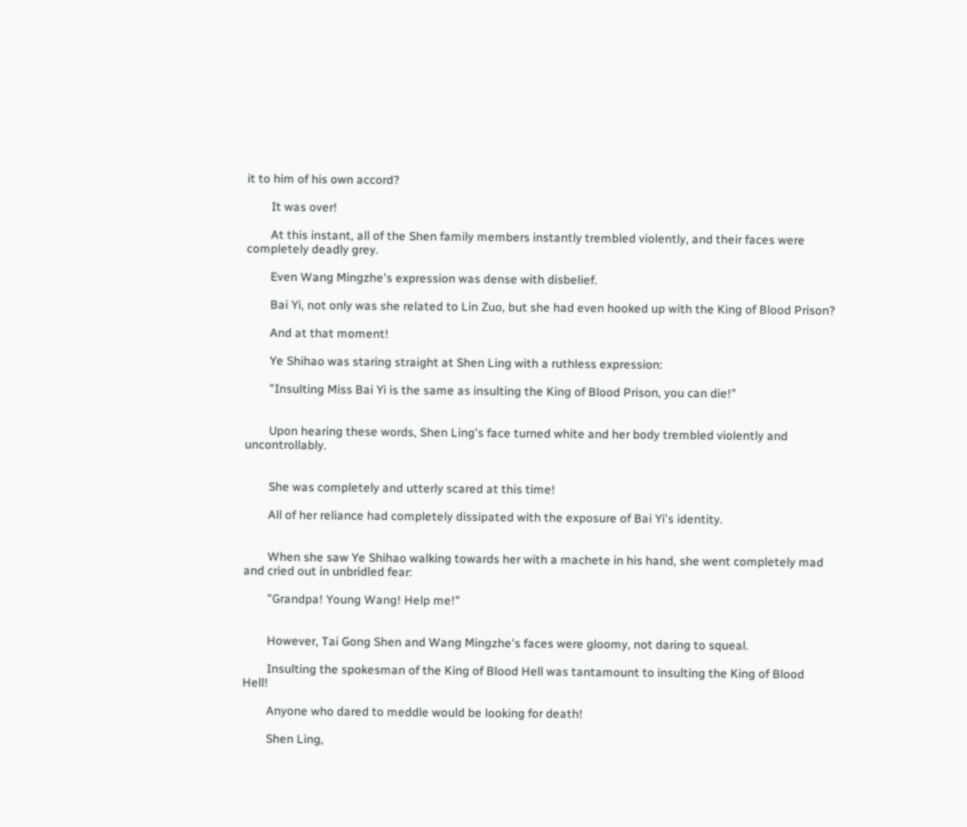it to him of his own accord?

        It was over!

        At this instant, all of the Shen family members instantly trembled violently, and their faces were completely deadly grey.

        Even Wang Mingzhe's expression was dense with disbelief.

        Bai Yi, not only was she related to Lin Zuo, but she had even hooked up with the King of Blood Prison?

        And at that moment!

        Ye Shihao was staring straight at Shen Ling with a ruthless expression:

        "Insulting Miss Bai Yi is the same as insulting the King of Blood Prison, you can die!"


        Upon hearing these words, Shen Ling's face turned white and her body trembled violently and uncontrollably.


        She was completely and utterly scared at this time!

        All of her reliance had completely dissipated with the exposure of Bai Yi's identity.


        When she saw Ye Shihao walking towards her with a machete in his hand, she went completely mad and cried out in unbridled fear:

        "Grandpa! Young Wang! Help me!"


        However, Tai Gong Shen and Wang Mingzhe's faces were gloomy, not daring to squeal.

        Insulting the spokesman of the King of Blood Hell was tantamount to insulting the King of Blood Hell!

        Anyone who dared to meddle would be looking for death!

        Shen Ling,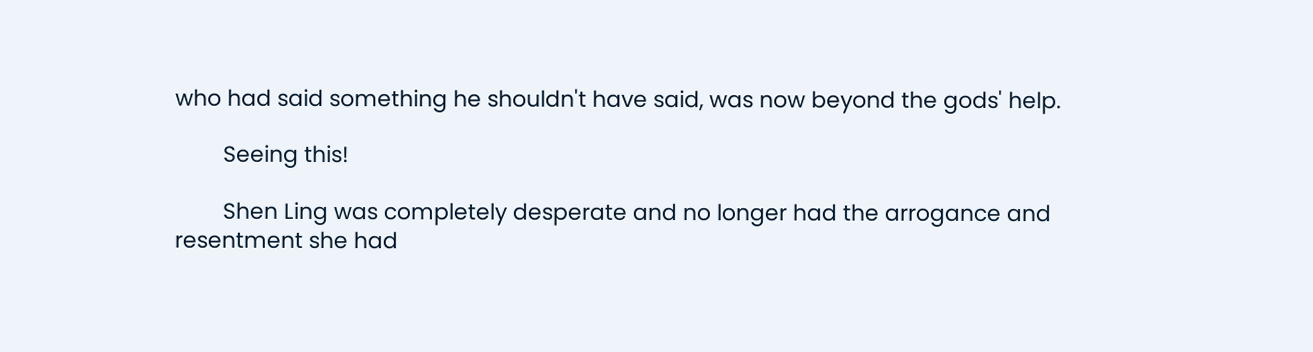who had said something he shouldn't have said, was now beyond the gods' help.

        Seeing this!

        Shen Ling was completely desperate and no longer had the arrogance and resentment she had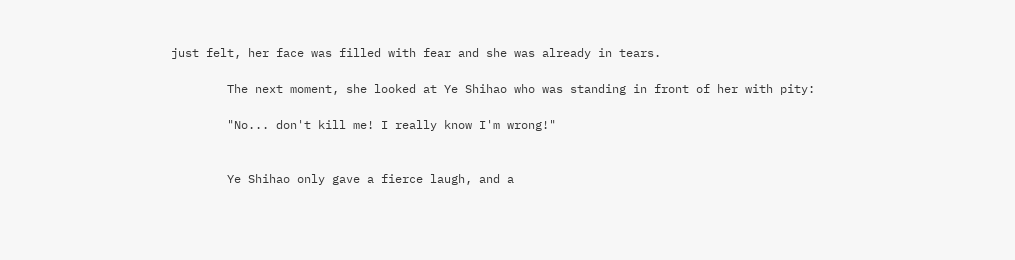just felt, her face was filled with fear and she was already in tears.

        The next moment, she looked at Ye Shihao who was standing in front of her with pity:

        "No... don't kill me! I really know I'm wrong!"


        Ye Shihao only gave a fierce laugh, and a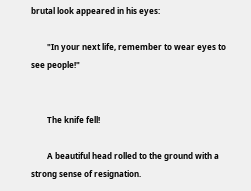brutal look appeared in his eyes:

        "In your next life, remember to wear eyes to see people!"


        The knife fell!

        A beautiful head rolled to the ground with a strong sense of resignation.